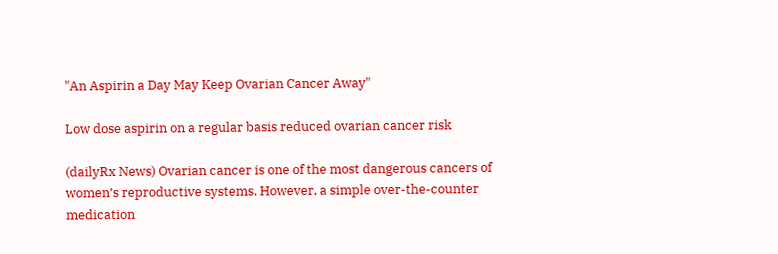"An Aspirin a Day May Keep Ovarian Cancer Away"

Low dose aspirin on a regular basis reduced ovarian cancer risk

(dailyRx News) Ovarian cancer is one of the most dangerous cancers of women’s reproductive systems. However, a simple over-the-counter medication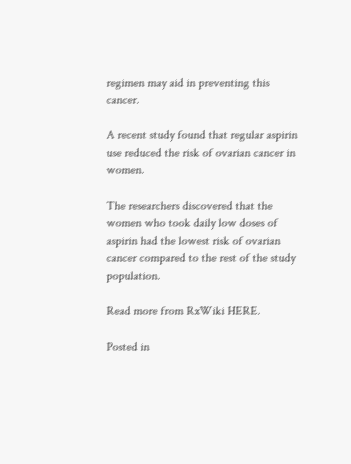regimen may aid in preventing this cancer.

A recent study found that regular aspirin use reduced the risk of ovarian cancer in women.

The researchers discovered that the women who took daily low doses of aspirin had the lowest risk of ovarian cancer compared to the rest of the study population.

Read more from RxWiki HERE.

Posted in